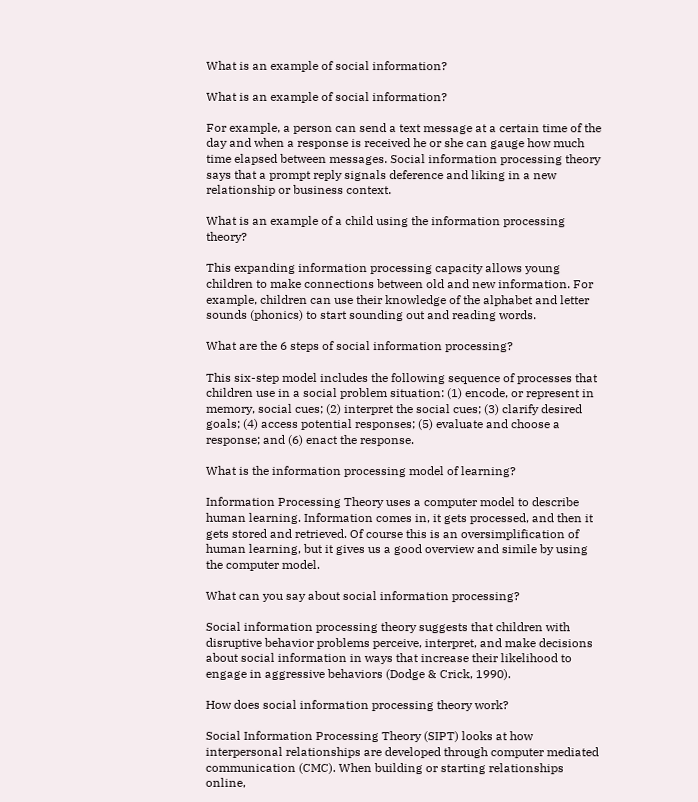What is an example of social information?

What is an example of social information?

For example, a person can send a text message at a certain time of the day and when a response is received he or she can gauge how much time elapsed between messages. Social information processing theory says that a prompt reply signals deference and liking in a new relationship or business context.

What is an example of a child using the information processing theory?

This expanding information processing capacity allows young children to make connections between old and new information. For example, children can use their knowledge of the alphabet and letter sounds (phonics) to start sounding out and reading words.

What are the 6 steps of social information processing?

This six-step model includes the following sequence of processes that children use in a social problem situation: (1) encode, or represent in memory, social cues; (2) interpret the social cues; (3) clarify desired goals; (4) access potential responses; (5) evaluate and choose a response; and (6) enact the response.

What is the information processing model of learning?

Information Processing Theory uses a computer model to describe human learning. Information comes in, it gets processed, and then it gets stored and retrieved. Of course this is an oversimplification of human learning, but it gives us a good overview and simile by using the computer model.

What can you say about social information processing?

Social information processing theory suggests that children with disruptive behavior problems perceive, interpret, and make decisions about social information in ways that increase their likelihood to engage in aggressive behaviors (Dodge & Crick, 1990).

How does social information processing theory work?

Social Information Processing Theory (SIPT) looks at how interpersonal relationships are developed through computer mediated communication (CMC). When building or starting relationships online,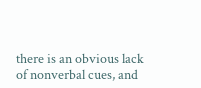there is an obvious lack of nonverbal cues, and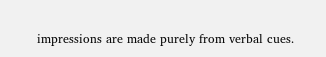impressions are made purely from verbal cues.